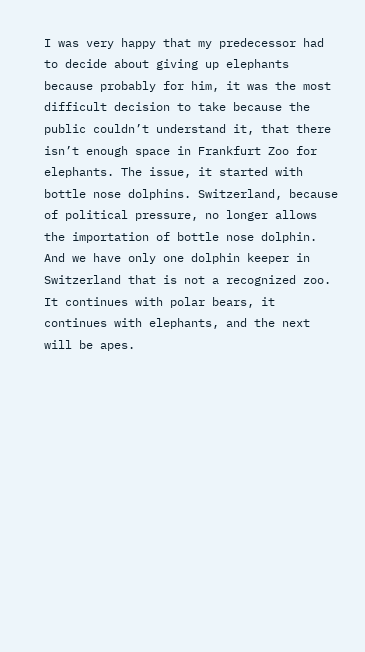I was very happy that my predecessor had to decide about giving up elephants because probably for him, it was the most difficult decision to take because the public couldn’t understand it, that there isn’t enough space in Frankfurt Zoo for elephants. The issue, it started with bottle nose dolphins. Switzerland, because of political pressure, no longer allows the importation of bottle nose dolphin. And we have only one dolphin keeper in Switzerland that is not a recognized zoo. It continues with polar bears, it continues with elephants, and the next will be apes.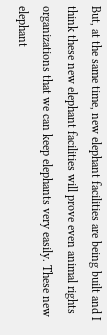But, at the same time, new elephant facilities are being built and I think these new elephant facilities will prove even animal rights organizations that we can keep elephants very easily. These new elephant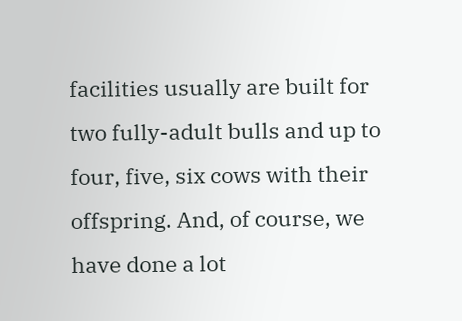facilities usually are built for two fully-adult bulls and up to four, five, six cows with their offspring. And, of course, we have done a lot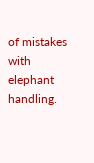of mistakes with elephant handling.